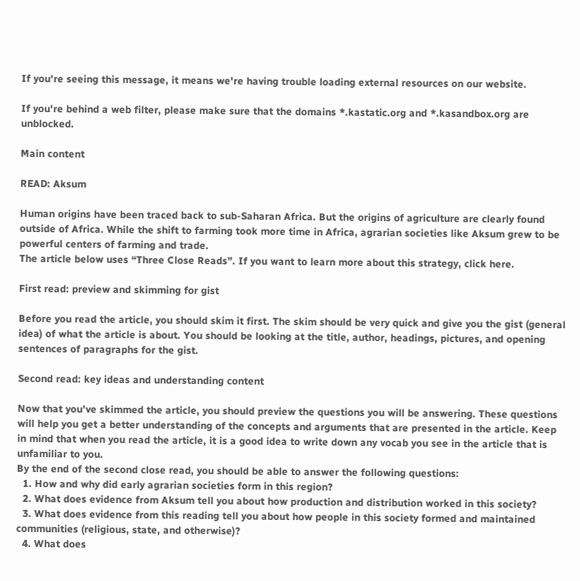If you're seeing this message, it means we're having trouble loading external resources on our website.

If you're behind a web filter, please make sure that the domains *.kastatic.org and *.kasandbox.org are unblocked.

Main content

READ: Aksum

Human origins have been traced back to sub-Saharan Africa. But the origins of agriculture are clearly found outside of Africa. While the shift to farming took more time in Africa, agrarian societies like Aksum grew to be powerful centers of farming and trade.
The article below uses “Three Close Reads”. If you want to learn more about this strategy, click here.

First read: preview and skimming for gist

Before you read the article, you should skim it first. The skim should be very quick and give you the gist (general idea) of what the article is about. You should be looking at the title, author, headings, pictures, and opening sentences of paragraphs for the gist.

Second read: key ideas and understanding content

Now that you’ve skimmed the article, you should preview the questions you will be answering. These questions will help you get a better understanding of the concepts and arguments that are presented in the article. Keep in mind that when you read the article, it is a good idea to write down any vocab you see in the article that is unfamiliar to you.
By the end of the second close read, you should be able to answer the following questions:
  1. How and why did early agrarian societies form in this region?
  2. What does evidence from Aksum tell you about how production and distribution worked in this society?
  3. What does evidence from this reading tell you about how people in this society formed and maintained communities (religious, state, and otherwise)?
  4. What does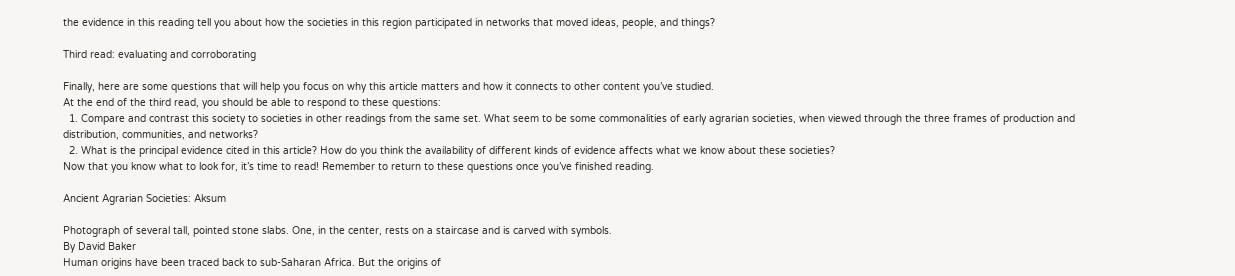the evidence in this reading tell you about how the societies in this region participated in networks that moved ideas, people, and things?

Third read: evaluating and corroborating

Finally, here are some questions that will help you focus on why this article matters and how it connects to other content you’ve studied.
At the end of the third read, you should be able to respond to these questions:
  1. Compare and contrast this society to societies in other readings from the same set. What seem to be some commonalities of early agrarian societies, when viewed through the three frames of production and distribution, communities, and networks?
  2. What is the principal evidence cited in this article? How do you think the availability of different kinds of evidence affects what we know about these societies?
Now that you know what to look for, it’s time to read! Remember to return to these questions once you’ve finished reading.

Ancient Agrarian Societies: Aksum

Photograph of several tall, pointed stone slabs. One, in the center, rests on a staircase and is carved with symbols.
By David Baker
Human origins have been traced back to sub-Saharan Africa. But the origins of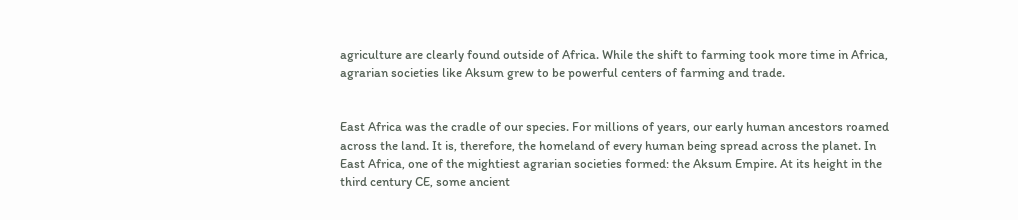agriculture are clearly found outside of Africa. While the shift to farming took more time in Africa, agrarian societies like Aksum grew to be powerful centers of farming and trade.


East Africa was the cradle of our species. For millions of years, our early human ancestors roamed across the land. It is, therefore, the homeland of every human being spread across the planet. In East Africa, one of the mightiest agrarian societies formed: the Aksum Empire. At its height in the third century CE, some ancient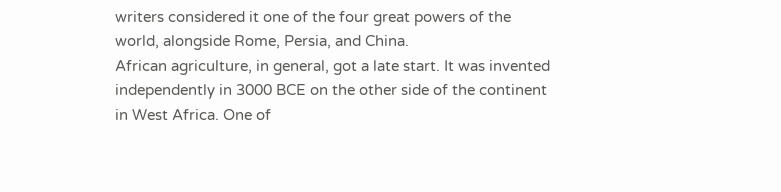writers considered it one of the four great powers of the world, alongside Rome, Persia, and China.
African agriculture, in general, got a late start. It was invented independently in 3000 BCE on the other side of the continent in West Africa. One of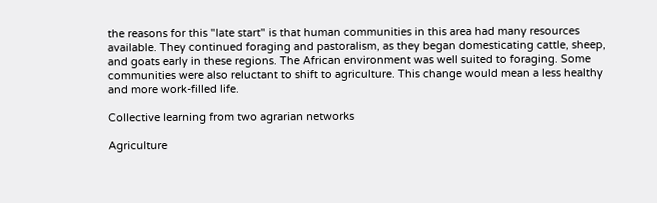the reasons for this "late start" is that human communities in this area had many resources available. They continued foraging and pastoralism, as they began domesticating cattle, sheep, and goats early in these regions. The African environment was well suited to foraging. Some communities were also reluctant to shift to agriculture. This change would mean a less healthy and more work-filled life.

Collective learning from two agrarian networks

Agriculture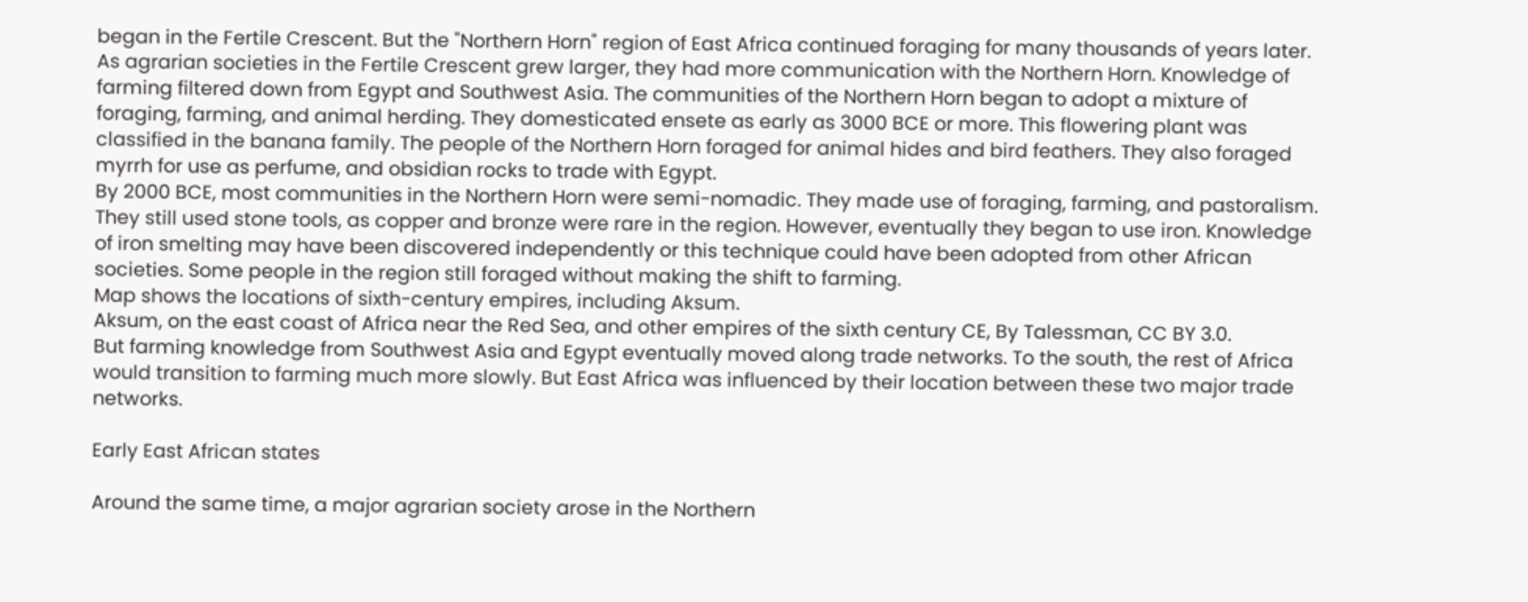began in the Fertile Crescent. But the "Northern Horn" region of East Africa continued foraging for many thousands of years later. As agrarian societies in the Fertile Crescent grew larger, they had more communication with the Northern Horn. Knowledge of farming filtered down from Egypt and Southwest Asia. The communities of the Northern Horn began to adopt a mixture of foraging, farming, and animal herding. They domesticated ensete as early as 3000 BCE or more. This flowering plant was classified in the banana family. The people of the Northern Horn foraged for animal hides and bird feathers. They also foraged myrrh for use as perfume, and obsidian rocks to trade with Egypt.
By 2000 BCE, most communities in the Northern Horn were semi-nomadic. They made use of foraging, farming, and pastoralism. They still used stone tools, as copper and bronze were rare in the region. However, eventually they began to use iron. Knowledge of iron smelting may have been discovered independently or this technique could have been adopted from other African societies. Some people in the region still foraged without making the shift to farming.
Map shows the locations of sixth-century empires, including Aksum.
Aksum, on the east coast of Africa near the Red Sea, and other empires of the sixth century CE, By Talessman, CC BY 3.0.
But farming knowledge from Southwest Asia and Egypt eventually moved along trade networks. To the south, the rest of Africa would transition to farming much more slowly. But East Africa was influenced by their location between these two major trade networks.

Early East African states

Around the same time, a major agrarian society arose in the Northern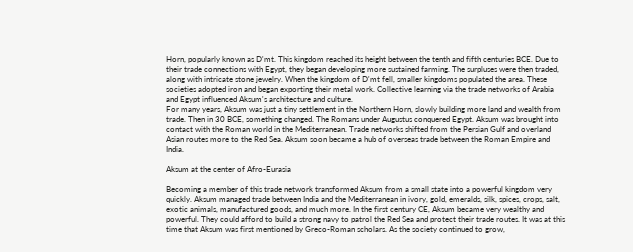Horn, popularly known as D'mt. This kingdom reached its height between the tenth and fifth centuries BCE. Due to their trade connections with Egypt, they began developing more sustained farming. The surpluses were then traded, along with intricate stone jewelry. When the kingdom of D'mt fell, smaller kingdoms populated the area. These societies adopted iron and began exporting their metal work. Collective learning via the trade networks of Arabia and Egypt influenced Aksum's architecture and culture.
For many years, Aksum was just a tiny settlement in the Northern Horn, slowly building more land and wealth from trade. Then in 30 BCE, something changed. The Romans under Augustus conquered Egypt. Aksum was brought into contact with the Roman world in the Mediterranean. Trade networks shifted from the Persian Gulf and overland Asian routes more to the Red Sea. Aksum soon became a hub of overseas trade between the Roman Empire and India.

Aksum at the center of Afro-Eurasia

Becoming a member of this trade network transformed Aksum from a small state into a powerful kingdom very quickly. Aksum managed trade between India and the Mediterranean in ivory, gold, emeralds, silk, spices, crops, salt, exotic animals, manufactured goods, and much more. In the first century CE, Aksum became very wealthy and powerful. They could afford to build a strong navy to patrol the Red Sea and protect their trade routes. It was at this time that Aksum was first mentioned by Greco-Roman scholars. As the society continued to grow,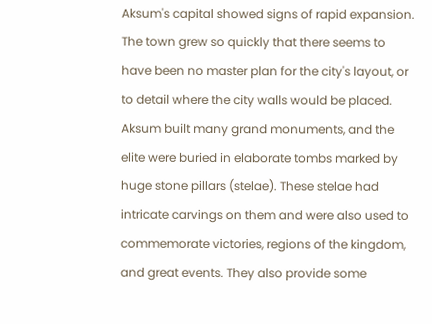Aksum's capital showed signs of rapid expansion. The town grew so quickly that there seems to have been no master plan for the city's layout, or to detail where the city walls would be placed. Aksum built many grand monuments, and the elite were buried in elaborate tombs marked by huge stone pillars (stelae). These stelae had intricate carvings on them and were also used to commemorate victories, regions of the kingdom, and great events. They also provide some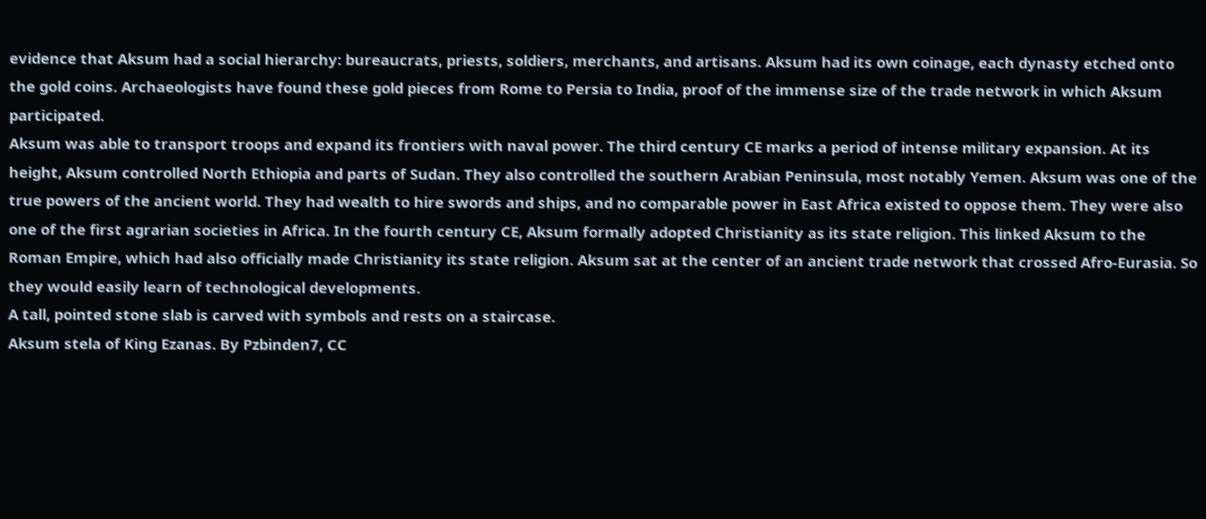evidence that Aksum had a social hierarchy: bureaucrats, priests, soldiers, merchants, and artisans. Aksum had its own coinage, each dynasty etched onto the gold coins. Archaeologists have found these gold pieces from Rome to Persia to India, proof of the immense size of the trade network in which Aksum participated.
Aksum was able to transport troops and expand its frontiers with naval power. The third century CE marks a period of intense military expansion. At its height, Aksum controlled North Ethiopia and parts of Sudan. They also controlled the southern Arabian Peninsula, most notably Yemen. Aksum was one of the true powers of the ancient world. They had wealth to hire swords and ships, and no comparable power in East Africa existed to oppose them. They were also one of the first agrarian societies in Africa. In the fourth century CE, Aksum formally adopted Christianity as its state religion. This linked Aksum to the Roman Empire, which had also officially made Christianity its state religion. Aksum sat at the center of an ancient trade network that crossed Afro-Eurasia. So they would easily learn of technological developments.
A tall, pointed stone slab is carved with symbols and rests on a staircase.
Aksum stela of King Ezanas. By Pzbinden7, CC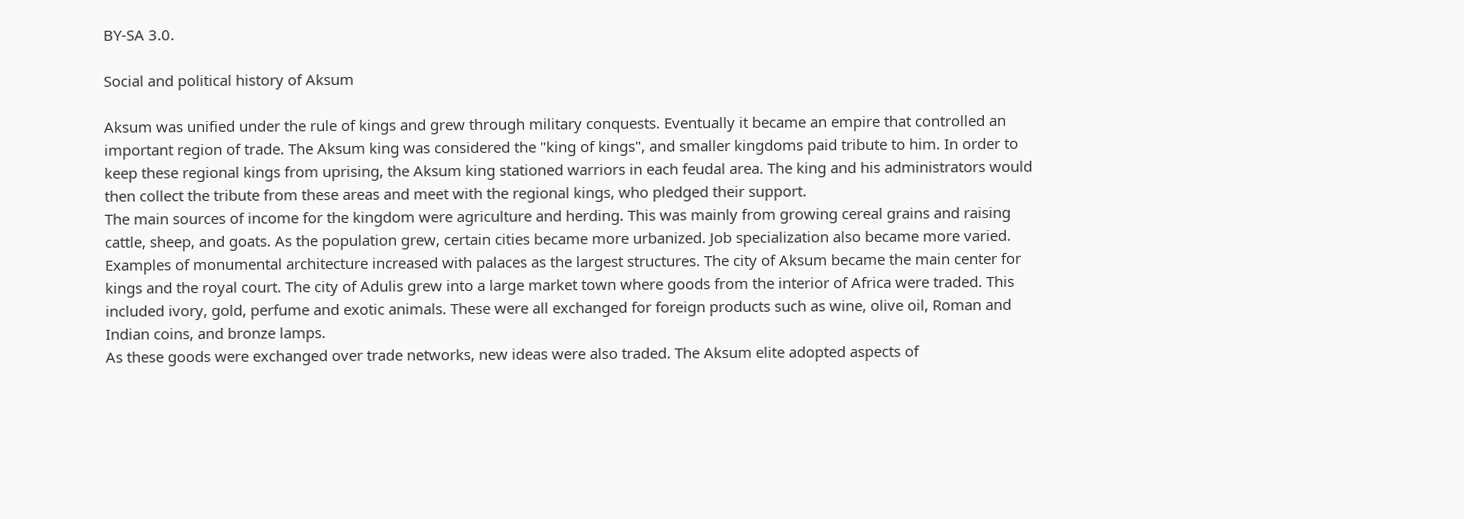BY-SA 3.0.

Social and political history of Aksum

Aksum was unified under the rule of kings and grew through military conquests. Eventually it became an empire that controlled an important region of trade. The Aksum king was considered the "king of kings", and smaller kingdoms paid tribute to him. In order to keep these regional kings from uprising, the Aksum king stationed warriors in each feudal area. The king and his administrators would then collect the tribute from these areas and meet with the regional kings, who pledged their support.
The main sources of income for the kingdom were agriculture and herding. This was mainly from growing cereal grains and raising cattle, sheep, and goats. As the population grew, certain cities became more urbanized. Job specialization also became more varied. Examples of monumental architecture increased with palaces as the largest structures. The city of Aksum became the main center for kings and the royal court. The city of Adulis grew into a large market town where goods from the interior of Africa were traded. This included ivory, gold, perfume and exotic animals. These were all exchanged for foreign products such as wine, olive oil, Roman and Indian coins, and bronze lamps.
As these goods were exchanged over trade networks, new ideas were also traded. The Aksum elite adopted aspects of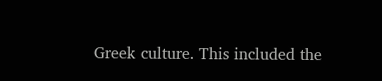Greek culture. This included the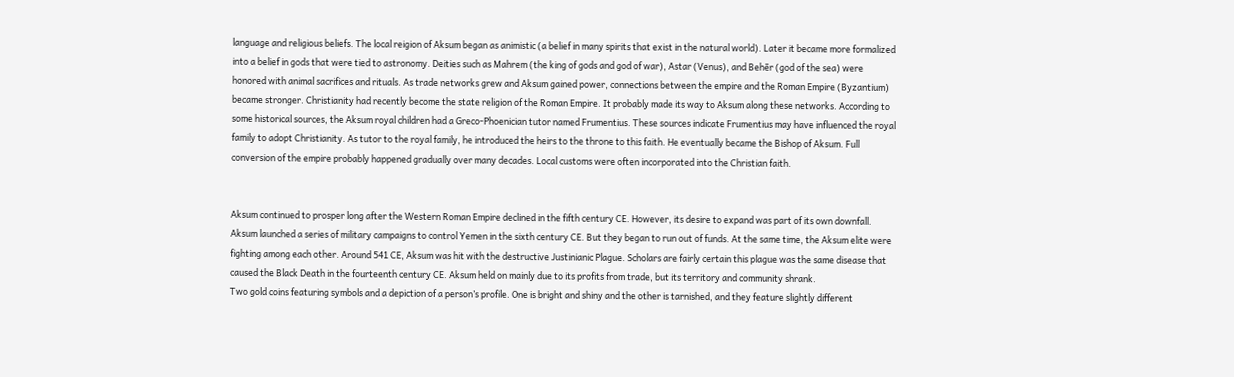language and religious beliefs. The local reigion of Aksum began as animistic (a belief in many spirits that exist in the natural world). Later it became more formalized into a belief in gods that were tied to astronomy. Deities such as Mahrem (the king of gods and god of war), Astar (Venus), and Behēr (god of the sea) were honored with animal sacrifices and rituals. As trade networks grew and Aksum gained power, connections between the empire and the Roman Empire (Byzantium) became stronger. Christianity had recently become the state religion of the Roman Empire. It probably made its way to Aksum along these networks. According to some historical sources, the Aksum royal children had a Greco-Phoenician tutor named Frumentius. These sources indicate Frumentius may have influenced the royal family to adopt Christianity. As tutor to the royal family, he introduced the heirs to the throne to this faith. He eventually became the Bishop of Aksum. Full conversion of the empire probably happened gradually over many decades. Local customs were often incorporated into the Christian faith.


Aksum continued to prosper long after the Western Roman Empire declined in the fifth century CE. However, its desire to expand was part of its own downfall. Aksum launched a series of military campaigns to control Yemen in the sixth century CE. But they began to run out of funds. At the same time, the Aksum elite were fighting among each other. Around 541 CE, Aksum was hit with the destructive Justinianic Plague. Scholars are fairly certain this plague was the same disease that caused the Black Death in the fourteenth century CE. Aksum held on mainly due to its profits from trade, but its territory and community shrank.
Two gold coins featuring symbols and a depiction of a person’s profile. One is bright and shiny and the other is tarnished, and they feature slightly different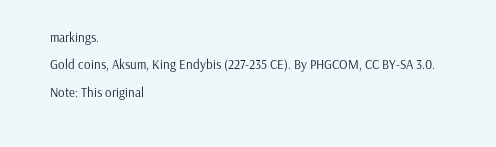markings.
Gold coins, Aksum, King Endybis (227-235 CE). By PHGCOM, CC BY-SA 3.0.
Note: This original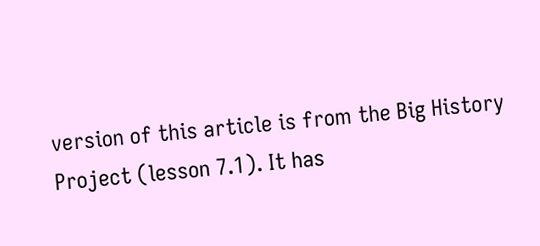version of this article is from the Big History Project (lesson 7.1). It has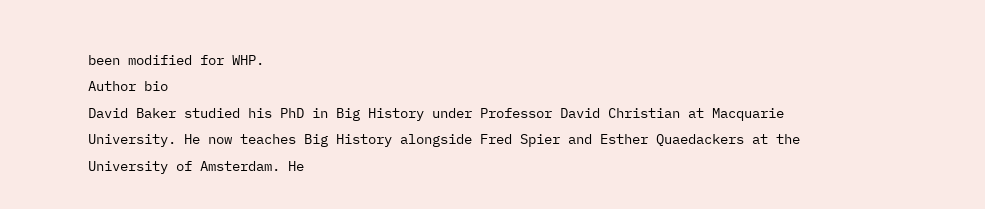been modified for WHP.
Author bio
David Baker studied his PhD in Big History under Professor David Christian at Macquarie University. He now teaches Big History alongside Fred Spier and Esther Quaedackers at the University of Amsterdam. He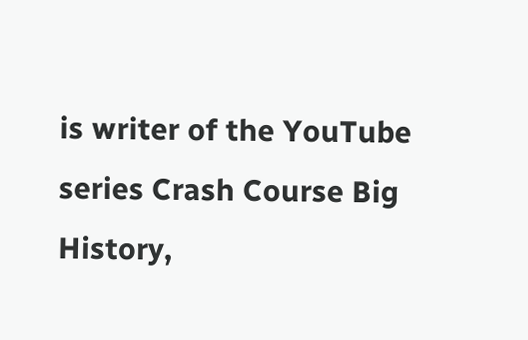is writer of the YouTube series Crash Course Big History,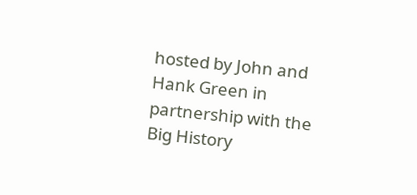hosted by John and Hank Green in partnership with the Big History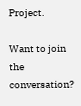Project.

Want to join the conversation?